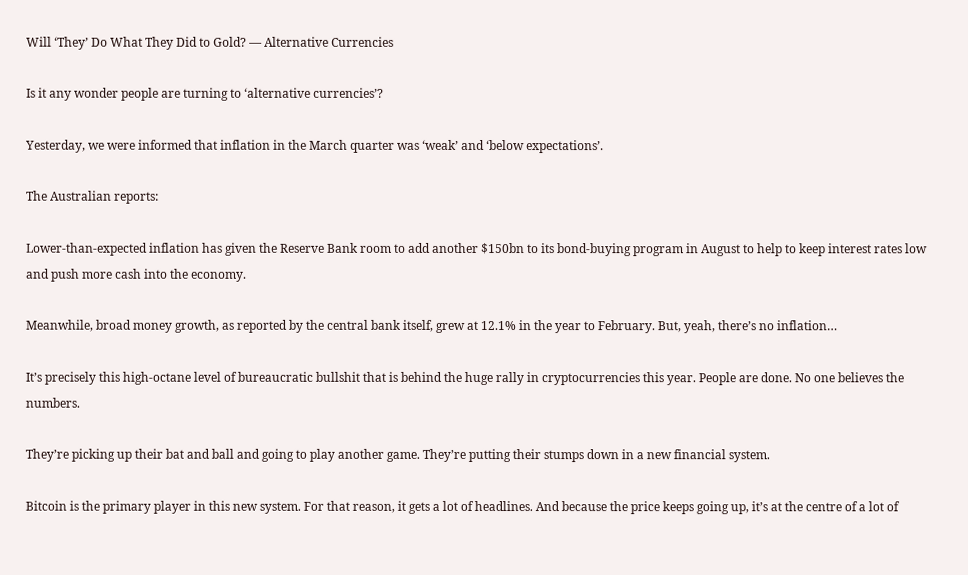Will ‘They’ Do What They Did to Gold? — Alternative Currencies

Is it any wonder people are turning to ‘alternative currencies’?

Yesterday, we were informed that inflation in the March quarter was ‘weak’ and ‘below expectations’.

The Australian reports:

Lower-than-expected inflation has given the Reserve Bank room to add another $150bn to its bond-buying program in August to help to keep interest rates low and push more cash into the economy.

Meanwhile, broad money growth, as reported by the central bank itself, grew at 12.1% in the year to February. But, yeah, there’s no inflation…

It’s precisely this high-octane level of bureaucratic bullshit that is behind the huge rally in cryptocurrencies this year. People are done. No one believes the numbers.

They’re picking up their bat and ball and going to play another game. They’re putting their stumps down in a new financial system.

Bitcoin is the primary player in this new system. For that reason, it gets a lot of headlines. And because the price keeps going up, it’s at the centre of a lot of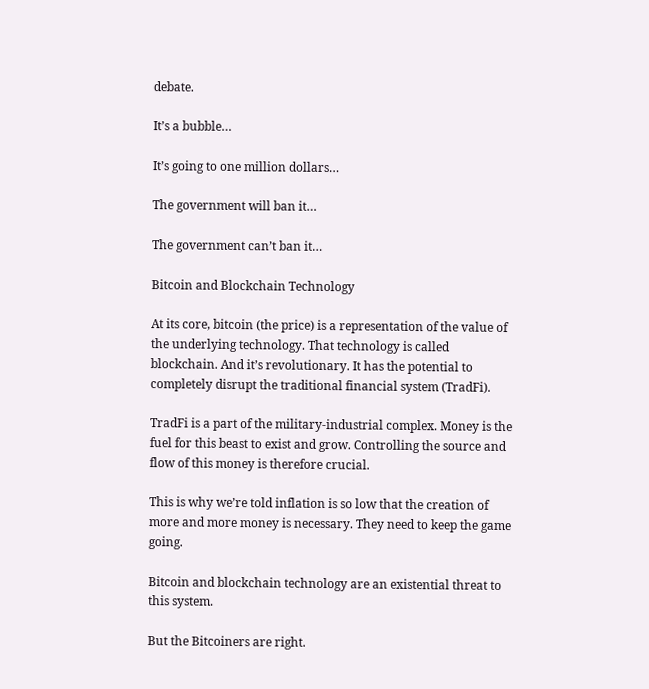debate.

It’s a bubble…

It’s going to one million dollars…

The government will ban it…

The government can’t ban it…

Bitcoin and Blockchain Technology

At its core, bitcoin (the price) is a representation of the value of the underlying technology. That technology is called blockchain. And it’s revolutionary. It has the potential to completely disrupt the traditional financial system (TradFi).

TradFi is a part of the military-industrial complex. Money is the fuel for this beast to exist and grow. Controlling the source and flow of this money is therefore crucial.

This is why we’re told inflation is so low that the creation of more and more money is necessary. They need to keep the game going.

Bitcoin and blockchain technology are an existential threat to this system.

But the Bitcoiners are right.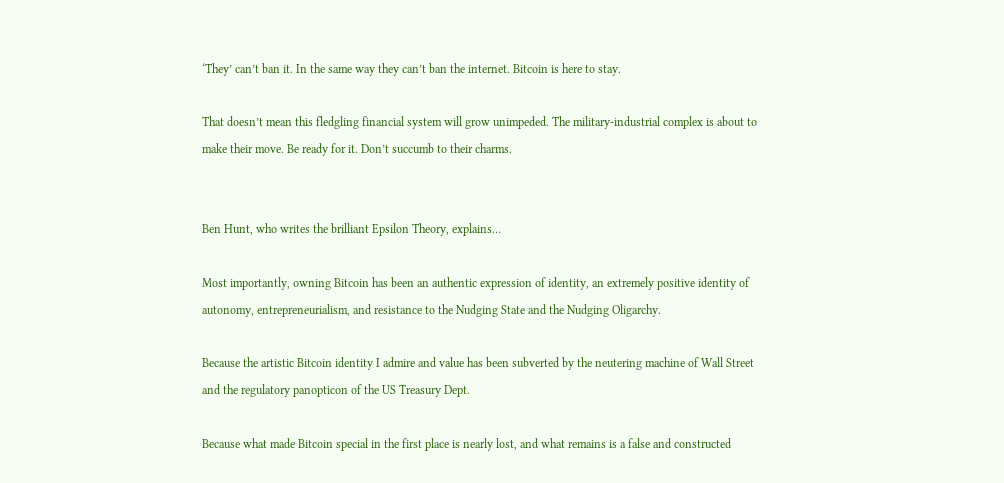‘They’ can’t ban it. In the same way they can’t ban the internet. Bitcoin is here to stay.

That doesn’t mean this fledgling financial system will grow unimpeded. The military-industrial complex is about to make their move. Be ready for it. Don’t succumb to their charms.


Ben Hunt, who writes the brilliant Epsilon Theory, explains…

Most importantly, owning Bitcoin has been an authentic expression of identity, an extremely positive identity of autonomy, entrepreneurialism, and resistance to the Nudging State and the Nudging Oligarchy.

Because the artistic Bitcoin identity I admire and value has been subverted by the neutering machine of Wall Street and the regulatory panopticon of the US Treasury Dept.

Because what made Bitcoin special in the first place is nearly lost, and what remains is a false and constructed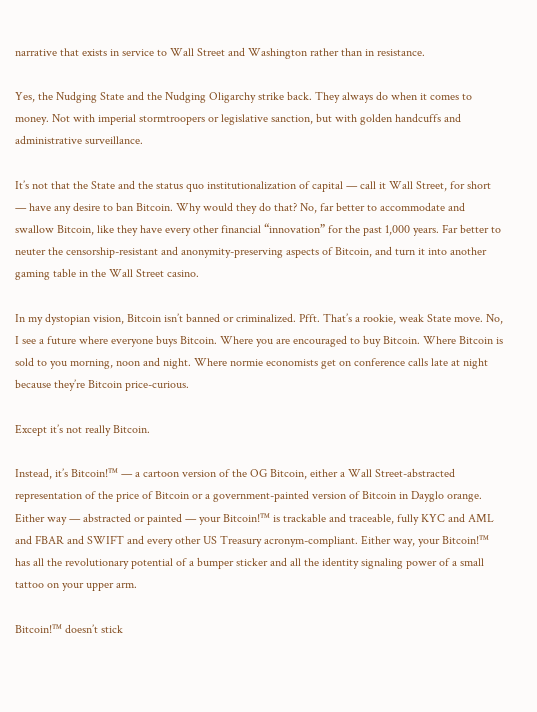narrative that exists in service to Wall Street and Washington rather than in resistance.

Yes, the Nudging State and the Nudging Oligarchy strike back. They always do when it comes to money. Not with imperial stormtroopers or legislative sanction, but with golden handcuffs and administrative surveillance.

It’s not that the State and the status quo institutionalization of capital — call it Wall Street, for short — have any desire to ban Bitcoin. Why would they do that? No, far better to accommodate and swallow Bitcoin, like they have every other financial “innovation” for the past 1,000 years. Far better to neuter the censorship-resistant and anonymity-preserving aspects of Bitcoin, and turn it into another gaming table in the Wall Street casino.

In my dystopian vision, Bitcoin isn’t banned or criminalized. Pfft. That’s a rookie, weak State move. No, I see a future where everyone buys Bitcoin. Where you are encouraged to buy Bitcoin. Where Bitcoin is sold to you morning, noon and night. Where normie economists get on conference calls late at night because they’re Bitcoin price-curious.

Except it’s not really Bitcoin.

Instead, it’s Bitcoin!™ — a cartoon version of the OG Bitcoin, either a Wall Street-abstracted representation of the price of Bitcoin or a government-painted version of Bitcoin in Dayglo orange. Either way — abstracted or painted — your Bitcoin!™ is trackable and traceable, fully KYC and AML and FBAR and SWIFT and every other US Treasury acronym-compliant. Either way, your Bitcoin!™ has all the revolutionary potential of a bumper sticker and all the identity signaling power of a small tattoo on your upper arm.

Bitcoin!™ doesn’t stick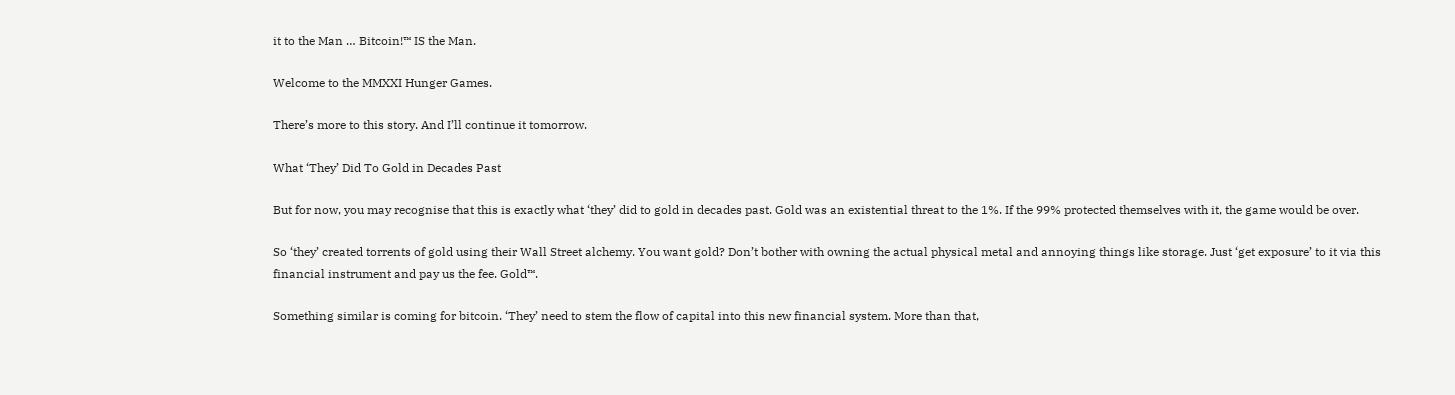it to the Man … Bitcoin!™ IS the Man.

Welcome to the MMXXI Hunger Games.

There’s more to this story. And I’ll continue it tomorrow.

What ‘They’ Did To Gold in Decades Past

But for now, you may recognise that this is exactly what ‘they’ did to gold in decades past. Gold was an existential threat to the 1%. If the 99% protected themselves with it, the game would be over.

So ‘they’ created torrents of gold using their Wall Street alchemy. You want gold? Don’t bother with owning the actual physical metal and annoying things like storage. Just ‘get exposure’ to it via this financial instrument and pay us the fee. Gold™.

Something similar is coming for bitcoin. ‘They’ need to stem the flow of capital into this new financial system. More than that,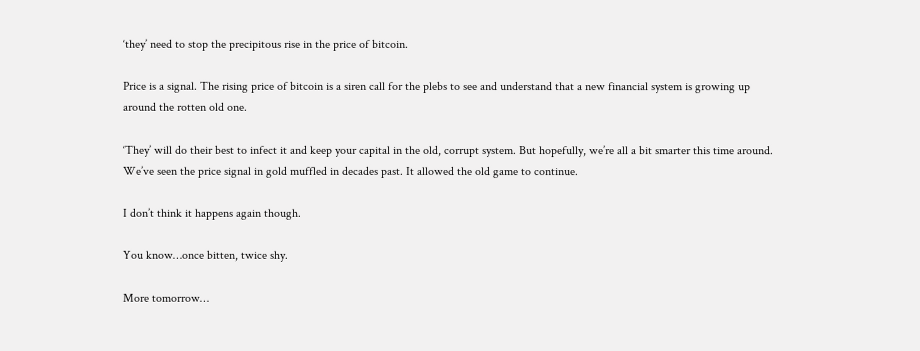‘they’ need to stop the precipitous rise in the price of bitcoin.

Price is a signal. The rising price of bitcoin is a siren call for the plebs to see and understand that a new financial system is growing up around the rotten old one.

‘They’ will do their best to infect it and keep your capital in the old, corrupt system. But hopefully, we’re all a bit smarter this time around. We’ve seen the price signal in gold muffled in decades past. It allowed the old game to continue.

I don’t think it happens again though.

You know…once bitten, twice shy.

More tomorrow…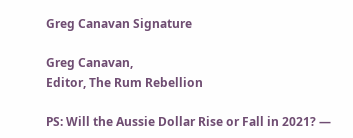Greg Canavan Signature

Greg Canavan,
Editor, The Rum Rebellion

PS: Will the Aussie Dollar Rise or Fall in 2021? —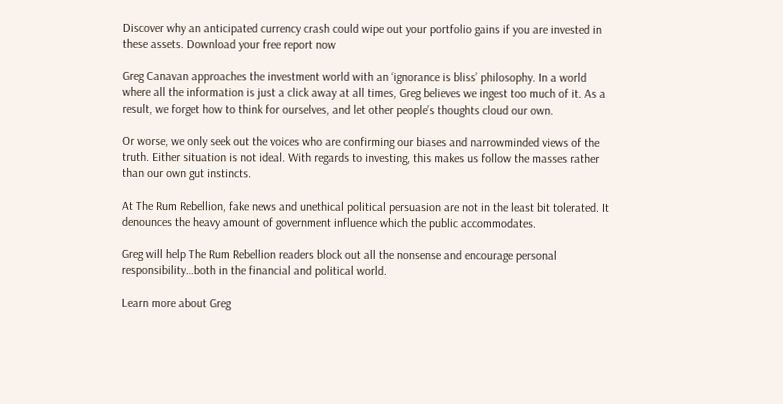Discover why an anticipated currency crash could wipe out your portfolio gains if you are invested in these assets. Download your free report now

Greg Canavan approaches the investment world with an ‘ignorance is bliss’ philosophy. In a world where all the information is just a click away at all times, Greg believes we ingest too much of it. As a result, we forget how to think for ourselves, and let other people’s thoughts cloud our own.

Or worse, we only seek out the voices who are confirming our biases and narrowminded views of the truth. Either situation is not ideal. With regards to investing, this makes us follow the masses rather than our own gut instincts.

At The Rum Rebellion, fake news and unethical political persuasion are not in the least bit tolerated. It denounces the heavy amount of government influence which the public accommodates.

Greg will help The Rum Rebellion readers block out all the nonsense and encourage personal responsibility…both in the financial and political world.

Learn more about Greg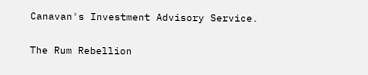Canavan's Investment Advisory Service.

The Rum Rebellion